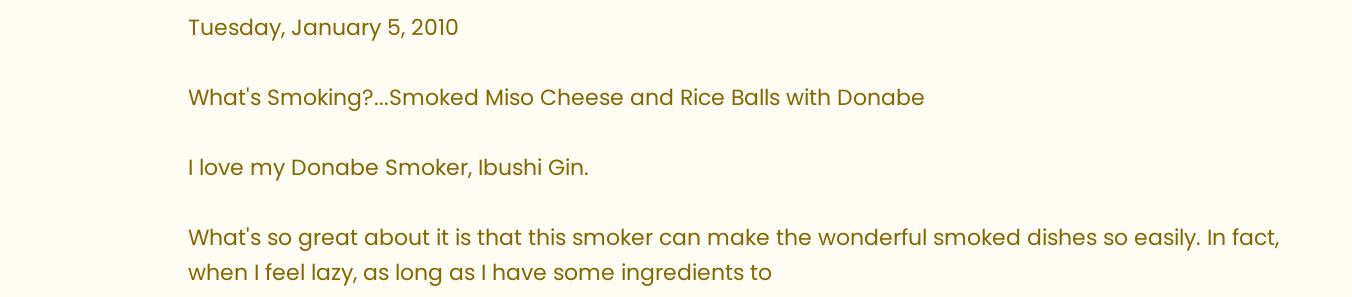Tuesday, January 5, 2010

What's Smoking?...Smoked Miso Cheese and Rice Balls with Donabe

I love my Donabe Smoker, Ibushi Gin.

What's so great about it is that this smoker can make the wonderful smoked dishes so easily. In fact, when I feel lazy, as long as I have some ingredients to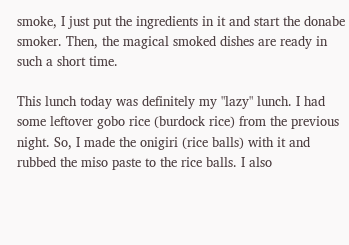smoke, I just put the ingredients in it and start the donabe smoker. Then, the magical smoked dishes are ready in such a short time.

This lunch today was definitely my "lazy" lunch. I had some leftover gobo rice (burdock rice) from the previous night. So, I made the onigiri (rice balls) with it and rubbed the miso paste to the rice balls. I also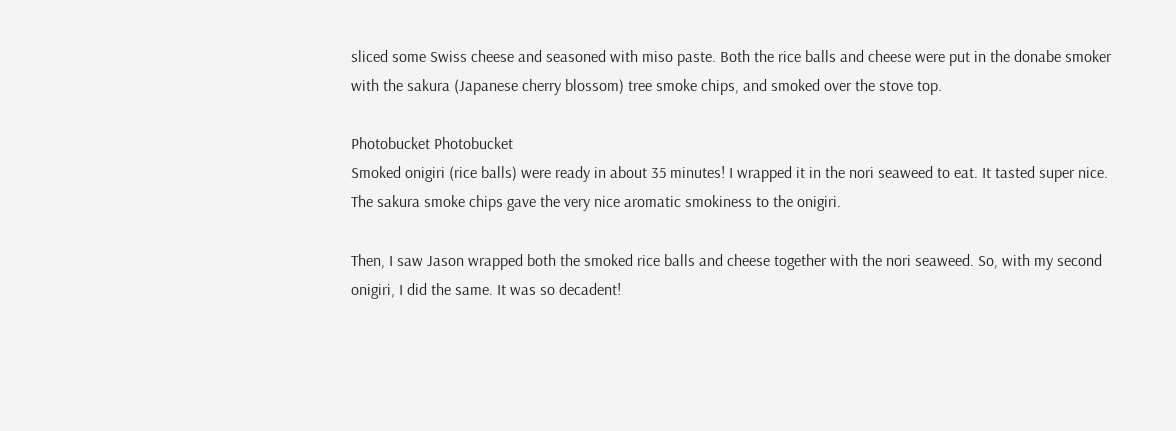sliced some Swiss cheese and seasoned with miso paste. Both the rice balls and cheese were put in the donabe smoker with the sakura (Japanese cherry blossom) tree smoke chips, and smoked over the stove top.

Photobucket Photobucket
Smoked onigiri (rice balls) were ready in about 35 minutes! I wrapped it in the nori seaweed to eat. It tasted super nice. The sakura smoke chips gave the very nice aromatic smokiness to the onigiri.

Then, I saw Jason wrapped both the smoked rice balls and cheese together with the nori seaweed. So, with my second onigiri, I did the same. It was so decadent!